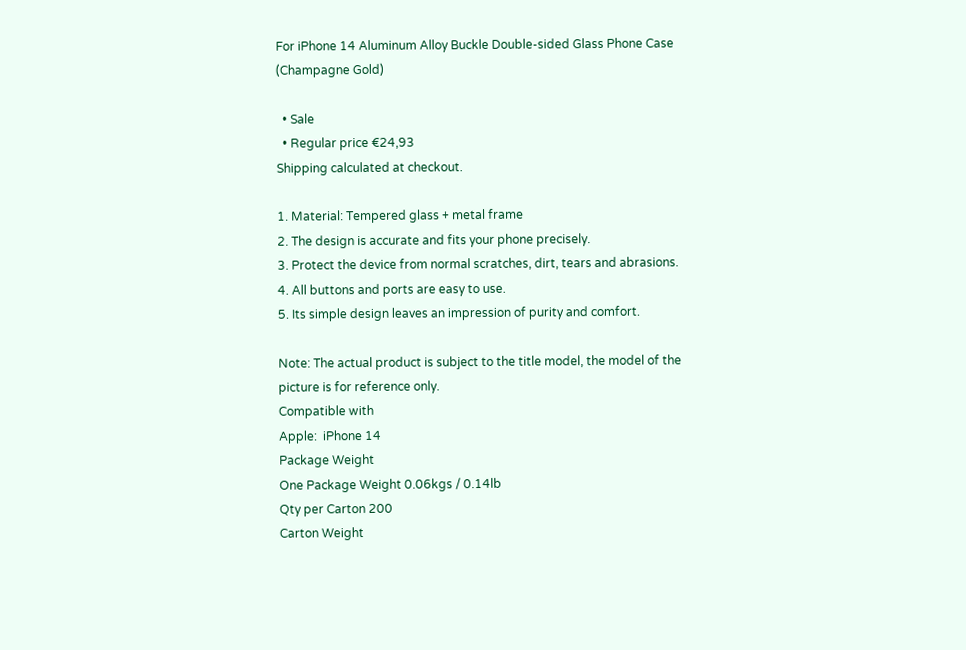For iPhone 14 Aluminum Alloy Buckle Double-sided Glass Phone Case (Champagne Gold)

  • Sale
  • Regular price €24,93
Shipping calculated at checkout.

1. Material: Tempered glass + metal frame
2. The design is accurate and fits your phone precisely.
3. Protect the device from normal scratches, dirt, tears and abrasions.
4. All buttons and ports are easy to use.
5. Its simple design leaves an impression of purity and comfort.

Note: The actual product is subject to the title model, the model of the picture is for reference only.
Compatible with
Apple:  iPhone 14
Package Weight
One Package Weight 0.06kgs / 0.14lb
Qty per Carton 200
Carton Weight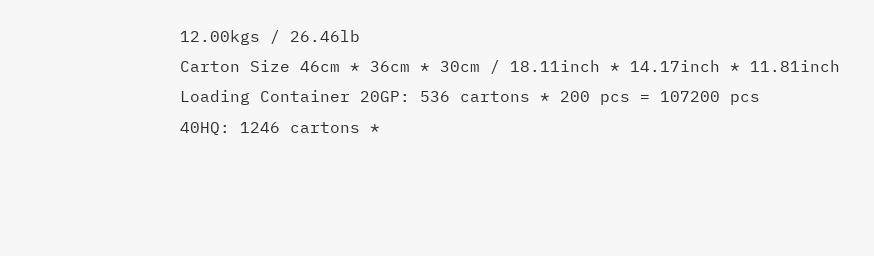12.00kgs / 26.46lb
Carton Size 46cm * 36cm * 30cm / 18.11inch * 14.17inch * 11.81inch
Loading Container 20GP: 536 cartons * 200 pcs = 107200 pcs
40HQ: 1246 cartons *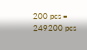200 pcs = 249200 pcs